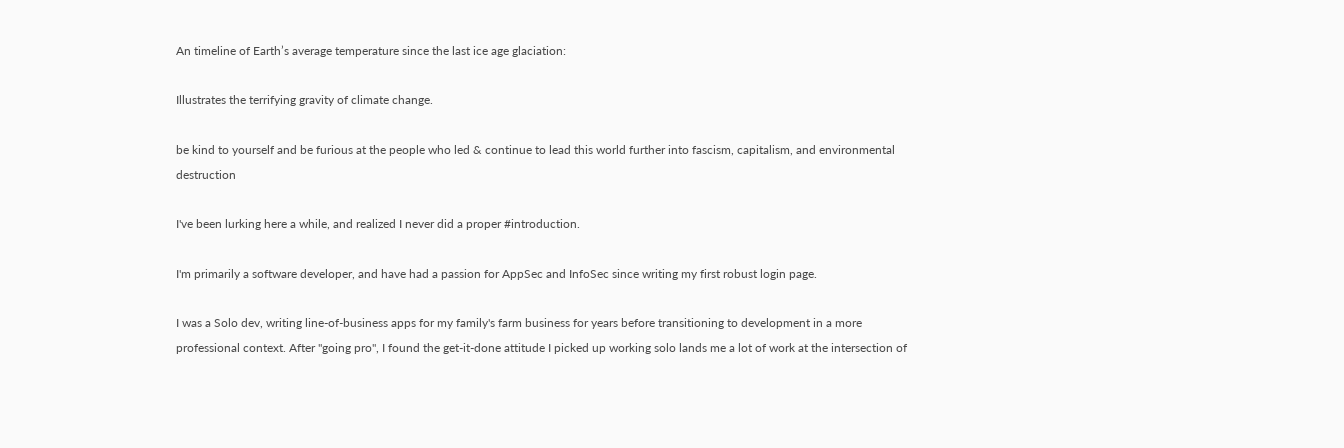An timeline of Earth’s average temperature since the last ice age glaciation:

Illustrates the terrifying gravity of climate change.

be kind to yourself and be furious at the people who led & continue to lead this world further into fascism, capitalism, and environmental destruction

I've been lurking here a while, and realized I never did a proper #introduction.

I'm primarily a software developer, and have had a passion for AppSec and InfoSec since writing my first robust login page.

I was a Solo dev, writing line-of-business apps for my family's farm business for years before transitioning to development in a more professional context. After "going pro", I found the get-it-done attitude I picked up working solo lands me a lot of work at the intersection of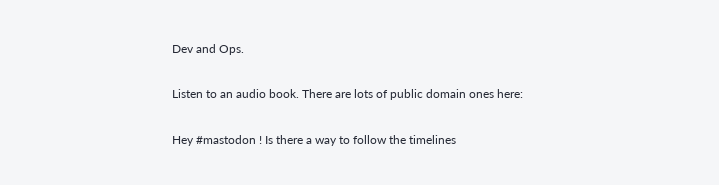Dev and Ops.

Listen to an audio book. There are lots of public domain ones here:

Hey #mastodon ! Is there a way to follow the timelines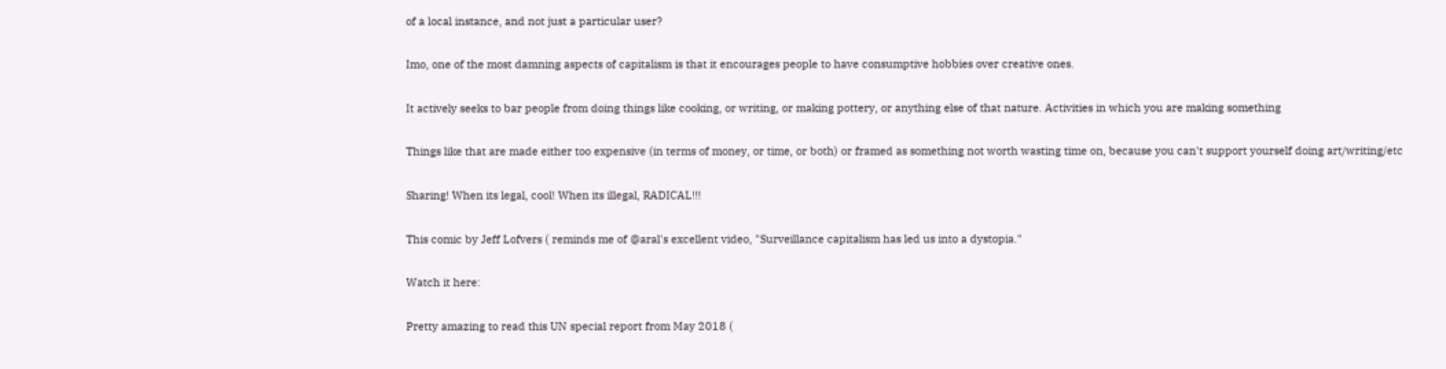of a local instance, and not just a particular user?

Imo, one of the most damning aspects of capitalism is that it encourages people to have consumptive hobbies over creative ones.

It actively seeks to bar people from doing things like cooking, or writing, or making pottery, or anything else of that nature. Activities in which you are making something

Things like that are made either too expensive (in terms of money, or time, or both) or framed as something not worth wasting time on, because you can't support yourself doing art/writing/etc

Sharing! When its legal, cool! When its illegal, RADICAL!!!

This comic by Jeff Lofvers ( reminds me of @aral's excellent video, "Surveillance capitalism has led us into a dystopia."

Watch it here:

Pretty amazing to read this UN special report from May 2018 (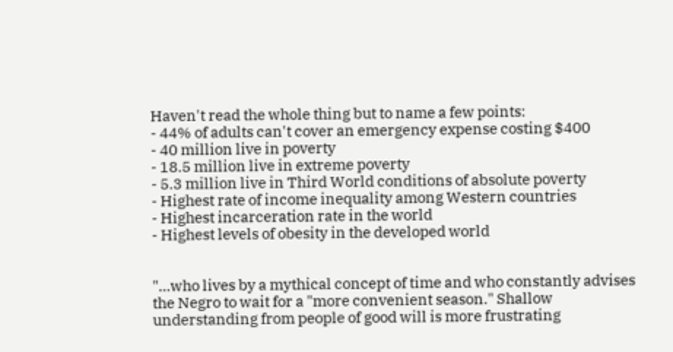Haven't read the whole thing but to name a few points:
- 44% of adults can't cover an emergency expense costing $400
- 40 million live in poverty
- 18.5 million live in extreme poverty
- 5.3 million live in Third World conditions of absolute poverty
- Highest rate of income inequality among Western countries
- Highest incarceration rate in the world
- Highest levels of obesity in the developed world


"...who lives by a mythical concept of time and who constantly advises the Negro to wait for a "more convenient season." Shallow understanding from people of good will is more frustrating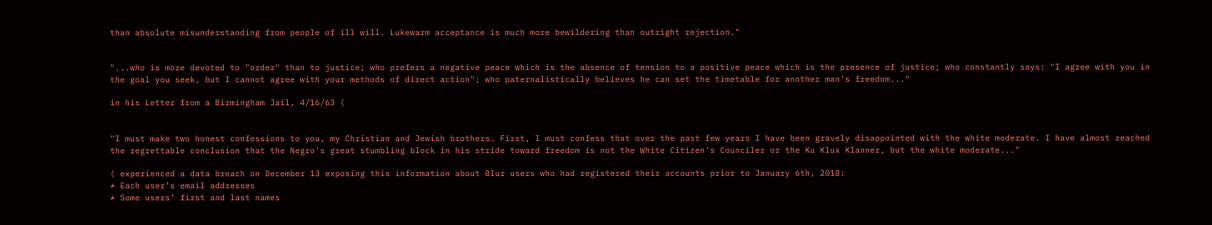than absolute misunderstanding from people of ill will. Lukewarm acceptance is much more bewildering than outright rejection."


"...who is more devoted to "order" than to justice; who prefers a negative peace which is the absence of tension to a positive peace which is the presence of justice; who constantly says: "I agree with you in the goal you seek, but I cannot agree with your methods of direct action"; who paternalistically believes he can set the timetable for another man's freedom..."

in his Letter from a Birmingham Jail, 4/16/63 (


"I must make two honest confessions to you, my Christian and Jewish brothers. First, I must confess that over the past few years I have been gravely disappointed with the white moderate. I have almost reached the regrettable conclusion that the Negro's great stumbling block in his stride toward freedom is not the White Citizen's Counciler or the Ku Klux Klanner, but the white moderate..."

( experienced a data breach on December 13 exposing this information about Blur users who had registered their accounts prior to January 6th, 2018:
* Each user’s email addresses
* Some users’ first and last names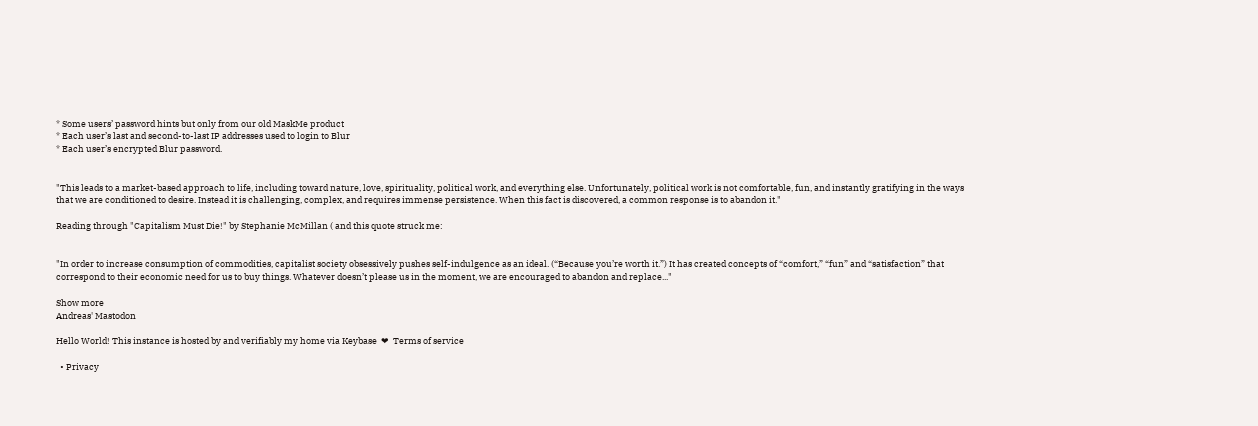* Some users’ password hints but only from our old MaskMe product
* Each user’s last and second-to-last IP addresses used to login to Blur
* Each user’s encrypted Blur password.


"This leads to a market-based approach to life, including toward nature, love, spirituality, political work, and everything else. Unfortunately, political work is not comfortable, fun, and instantly gratifying in the ways that we are conditioned to desire. Instead it is challenging, complex, and requires immense persistence. When this fact is discovered, a common response is to abandon it."

Reading through "Capitalism Must Die!" by Stephanie McMillan ( and this quote struck me:


"In order to increase consumption of commodities, capitalist society obsessively pushes self-indulgence as an ideal. (“Because you’re worth it.”) It has created concepts of “comfort,” “fun” and “satisfaction” that correspond to their economic need for us to buy things. Whatever doesn’t please us in the moment, we are encouraged to abandon and replace..."

Show more
Andreas' Mastodon

Hello World! This instance is hosted by and verifiably my home via Keybase  ❤  Terms of service

  • Privacy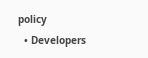policy
  • Developers